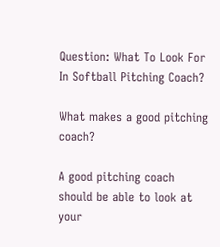Question: What To Look For In Softball Pitching Coach?

What makes a good pitching coach?

A good pitching coach should be able to look at your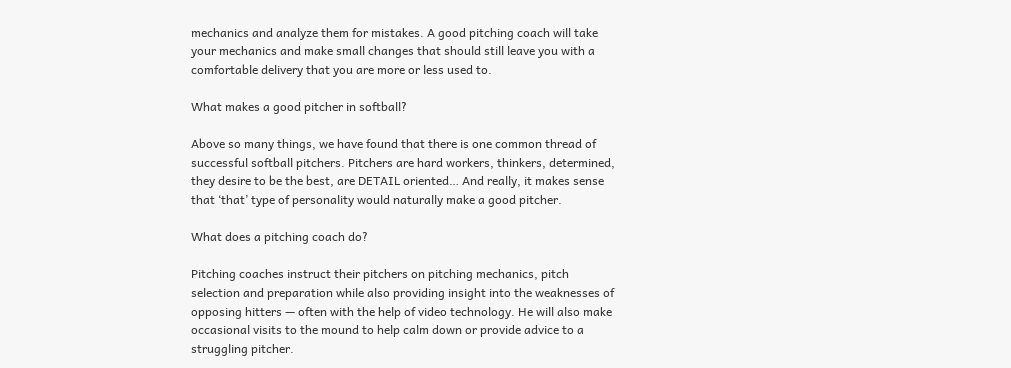mechanics and analyze them for mistakes. A good pitching coach will take your mechanics and make small changes that should still leave you with a comfortable delivery that you are more or less used to.

What makes a good pitcher in softball?

Above so many things, we have found that there is one common thread of successful softball pitchers. Pitchers are hard workers, thinkers, determined, they desire to be the best, are DETAIL oriented… And really, it makes sense that ‘that’ type of personality would naturally make a good pitcher.

What does a pitching coach do?

Pitching coaches instruct their pitchers on pitching mechanics, pitch selection and preparation while also providing insight into the weaknesses of opposing hitters — often with the help of video technology. He will also make occasional visits to the mound to help calm down or provide advice to a struggling pitcher.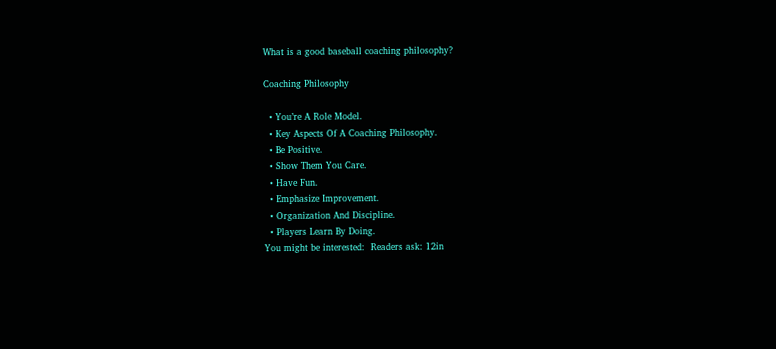What is a good baseball coaching philosophy?

Coaching Philosophy

  • You’re A Role Model.
  • Key Aspects Of A Coaching Philosophy.
  • Be Positive.
  • Show Them You Care.
  • Have Fun.
  • Emphasize Improvement.
  • Organization And Discipline.
  • Players Learn By Doing.
You might be interested:  Readers ask: 12in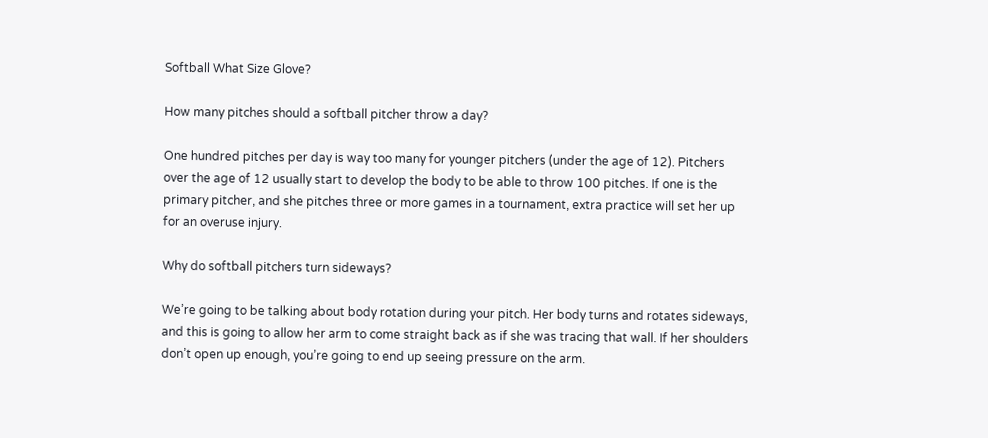Softball What Size Glove?

How many pitches should a softball pitcher throw a day?

One hundred pitches per day is way too many for younger pitchers (under the age of 12). Pitchers over the age of 12 usually start to develop the body to be able to throw 100 pitches. If one is the primary pitcher, and she pitches three or more games in a tournament, extra practice will set her up for an overuse injury.

Why do softball pitchers turn sideways?

We’re going to be talking about body rotation during your pitch. Her body turns and rotates sideways, and this is going to allow her arm to come straight back as if she was tracing that wall. If her shoulders don’t open up enough, you’re going to end up seeing pressure on the arm.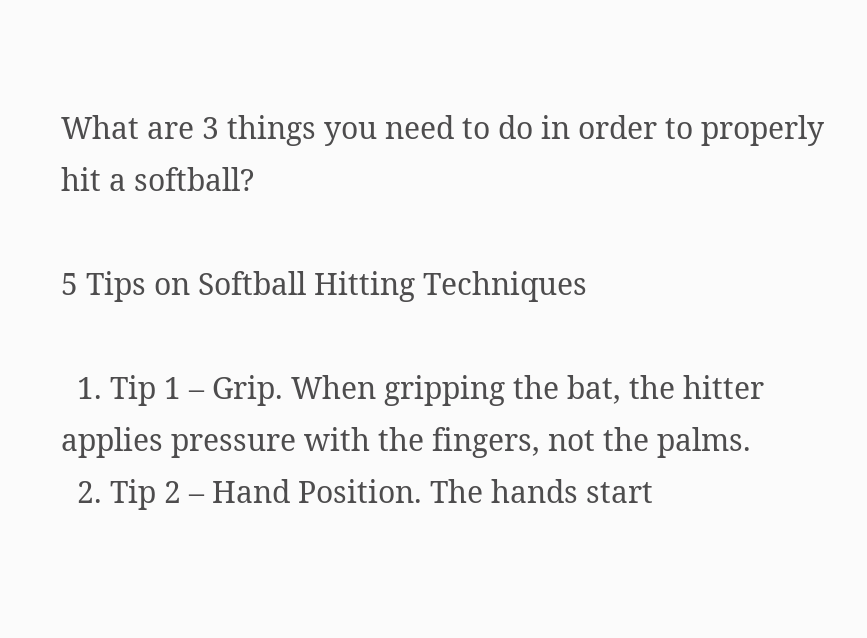What are 3 things you need to do in order to properly hit a softball?

5 Tips on Softball Hitting Techniques

  1. Tip 1 – Grip. When gripping the bat, the hitter applies pressure with the fingers, not the palms.
  2. Tip 2 – Hand Position. The hands start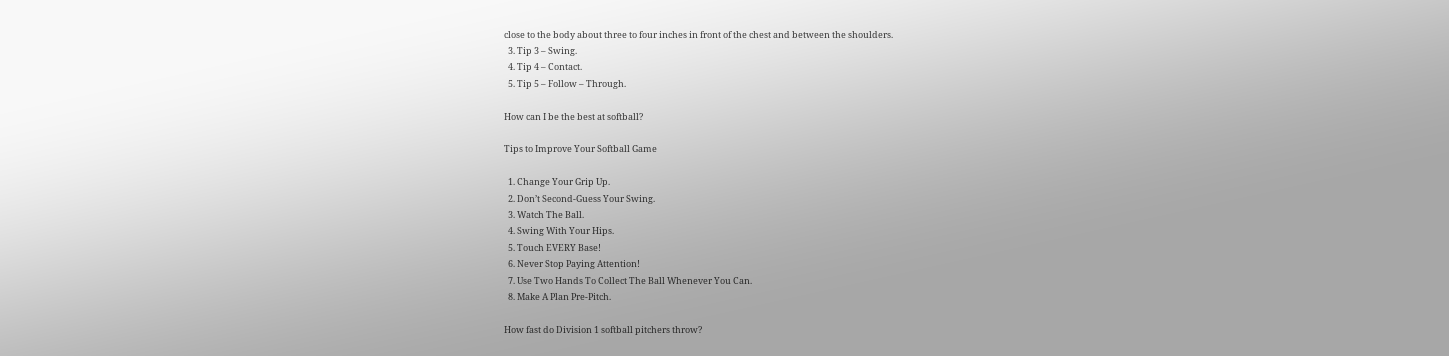close to the body about three to four inches in front of the chest and between the shoulders.
  3. Tip 3 – Swing.
  4. Tip 4 – Contact.
  5. Tip 5 – Follow – Through.

How can I be the best at softball?

Tips to Improve Your Softball Game

  1. Change Your Grip Up.
  2. Don’t Second-Guess Your Swing.
  3. Watch The Ball.
  4. Swing With Your Hips.
  5. Touch EVERY Base!
  6. Never Stop Paying Attention!
  7. Use Two Hands To Collect The Ball Whenever You Can.
  8. Make A Plan Pre-Pitch.

How fast do Division 1 softball pitchers throw?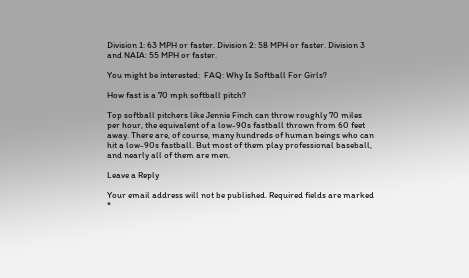Division 1: 63 MPH or faster. Division 2: 58 MPH or faster. Division 3 and NAIA: 55 MPH or faster.

You might be interested:  FAQ: Why Is Softball For Girls?

How fast is a 70 mph softball pitch?

Top softball pitchers like Jennie Finch can throw roughly 70 miles per hour, the equivalent of a low-90s fastball thrown from 60 feet away. There are, of course, many hundreds of human beings who can hit a low-90s fastball. But most of them play professional baseball, and nearly all of them are men.

Leave a Reply

Your email address will not be published. Required fields are marked *